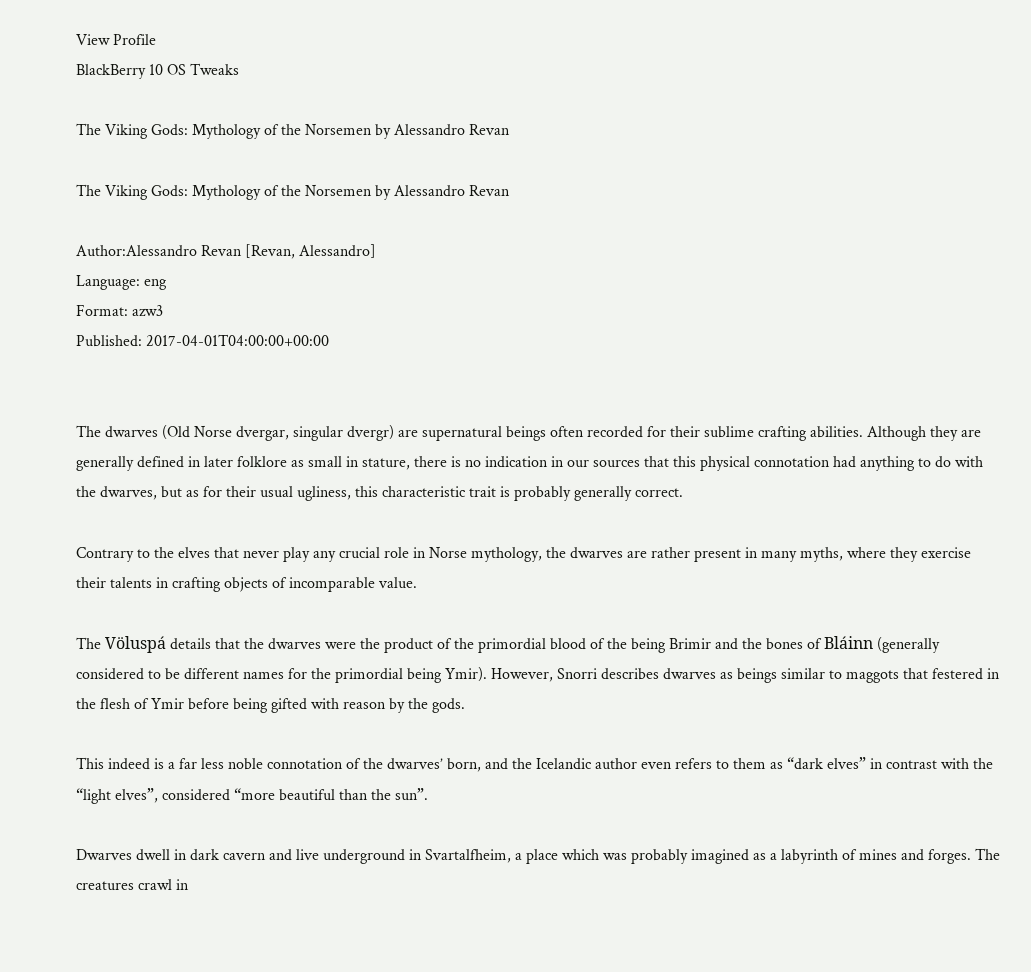View Profile
BlackBerry 10 OS Tweaks

The Viking Gods: Mythology of the Norsemen by Alessandro Revan

The Viking Gods: Mythology of the Norsemen by Alessandro Revan

Author:Alessandro Revan [Revan, Alessandro]
Language: eng
Format: azw3
Published: 2017-04-01T04:00:00+00:00


The dwarves (Old Norse dvergar, singular dvergr) are supernatural beings often recorded for their sublime crafting abilities. Although they are generally defined in later folklore as small in stature, there is no indication in our sources that this physical connotation had anything to do with the dwarves, but as for their usual ugliness, this characteristic trait is probably generally correct.

Contrary to the elves that never play any crucial role in Norse mythology, the dwarves are rather present in many myths, where they exercise their talents in crafting objects of incomparable value.

The Völuspá details that the dwarves were the product of the primordial blood of the being Brimir and the bones of Bláinn (generally considered to be different names for the primordial being Ymir). However, Snorri describes dwarves as beings similar to maggots that festered in the flesh of Ymir before being gifted with reason by the gods.

This indeed is a far less noble connotation of the dwarves’ born, and the Icelandic author even refers to them as “dark elves” in contrast with the “light elves”, considered “more beautiful than the sun”.

Dwarves dwell in dark cavern and live underground in Svartalfheim, a place which was probably imagined as a labyrinth of mines and forges. The creatures crawl in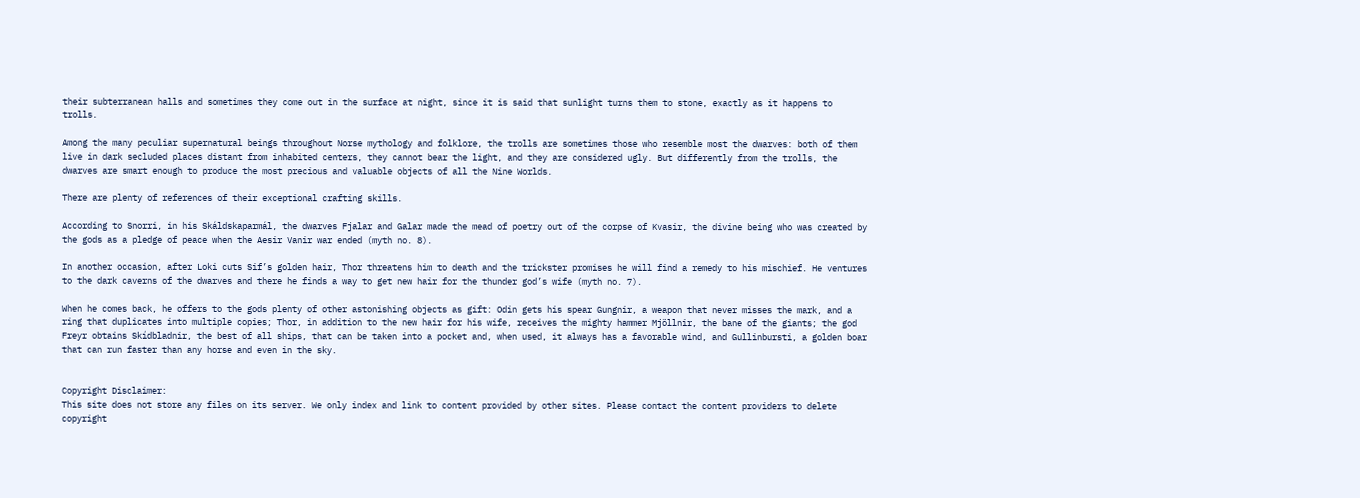their subterranean halls and sometimes they come out in the surface at night, since it is said that sunlight turns them to stone, exactly as it happens to trolls.

Among the many peculiar supernatural beings throughout Norse mythology and folklore, the trolls are sometimes those who resemble most the dwarves: both of them live in dark secluded places distant from inhabited centers, they cannot bear the light, and they are considered ugly. But differently from the trolls, the dwarves are smart enough to produce the most precious and valuable objects of all the Nine Worlds.

There are plenty of references of their exceptional crafting skills.

According to Snorri, in his Skáldskaparmál, the dwarves Fjalar and Galar made the mead of poetry out of the corpse of Kvasir, the divine being who was created by the gods as a pledge of peace when the Aesir Vanir war ended (myth no. 8).

In another occasion, after Loki cuts Sif’s golden hair, Thor threatens him to death and the trickster promises he will find a remedy to his mischief. He ventures to the dark caverns of the dwarves and there he finds a way to get new hair for the thunder god’s wife (myth no. 7).

When he comes back, he offers to the gods plenty of other astonishing objects as gift: Odin gets his spear Gungnir, a weapon that never misses the mark, and a ring that duplicates into multiple copies; Thor, in addition to the new hair for his wife, receives the mighty hammer Mjöllnir, the bane of the giants; the god Freyr obtains Skídbladnir, the best of all ships, that can be taken into a pocket and, when used, it always has a favorable wind, and Gullinbursti, a golden boar that can run faster than any horse and even in the sky.


Copyright Disclaimer:
This site does not store any files on its server. We only index and link to content provided by other sites. Please contact the content providers to delete copyright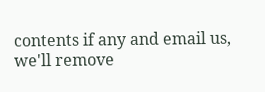contents if any and email us, we'll remove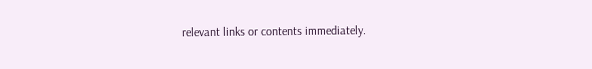relevant links or contents immediately.